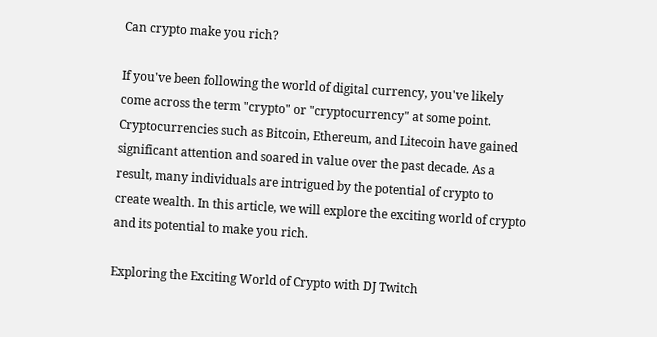Can crypto make you rich?

If you've been following the world of digital currency, you've likely come across the term "crypto" or "cryptocurrency" at some point. Cryptocurrencies such as Bitcoin, Ethereum, and Litecoin have gained significant attention and soared in value over the past decade. As a result, many individuals are intrigued by the potential of crypto to create wealth. In this article, we will explore the exciting world of crypto and its potential to make you rich.

Exploring the Exciting World of Crypto with DJ Twitch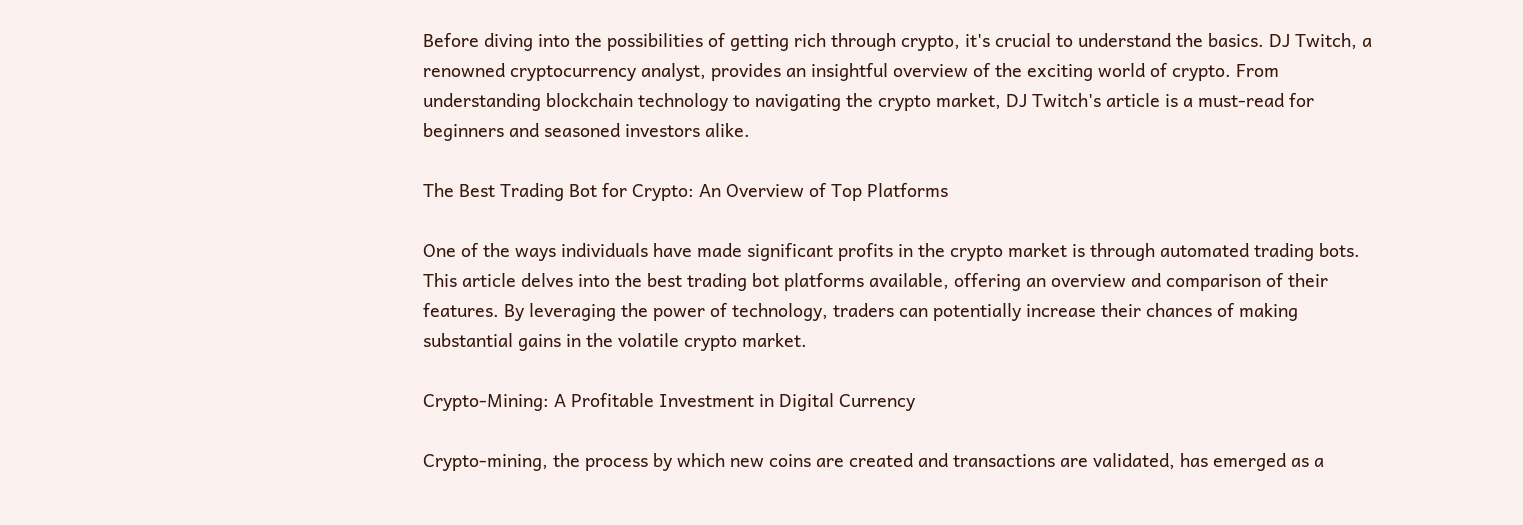Before diving into the possibilities of getting rich through crypto, it's crucial to understand the basics. DJ Twitch, a renowned cryptocurrency analyst, provides an insightful overview of the exciting world of crypto. From understanding blockchain technology to navigating the crypto market, DJ Twitch's article is a must-read for beginners and seasoned investors alike.

The Best Trading Bot for Crypto: An Overview of Top Platforms

One of the ways individuals have made significant profits in the crypto market is through automated trading bots. This article delves into the best trading bot platforms available, offering an overview and comparison of their features. By leveraging the power of technology, traders can potentially increase their chances of making substantial gains in the volatile crypto market.

Crypto-Mining: A Profitable Investment in Digital Currency

Crypto-mining, the process by which new coins are created and transactions are validated, has emerged as a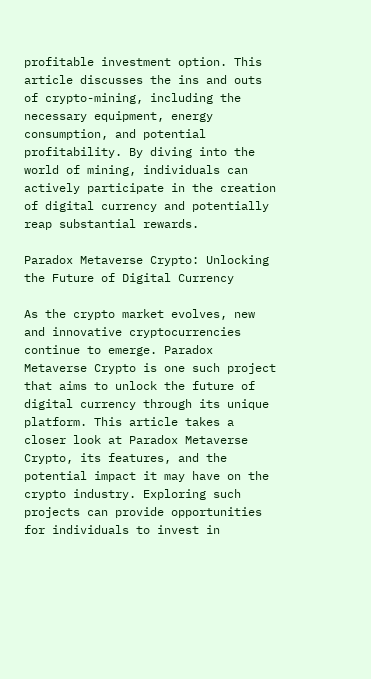profitable investment option. This article discusses the ins and outs of crypto-mining, including the necessary equipment, energy consumption, and potential profitability. By diving into the world of mining, individuals can actively participate in the creation of digital currency and potentially reap substantial rewards.

Paradox Metaverse Crypto: Unlocking the Future of Digital Currency

As the crypto market evolves, new and innovative cryptocurrencies continue to emerge. Paradox Metaverse Crypto is one such project that aims to unlock the future of digital currency through its unique platform. This article takes a closer look at Paradox Metaverse Crypto, its features, and the potential impact it may have on the crypto industry. Exploring such projects can provide opportunities for individuals to invest in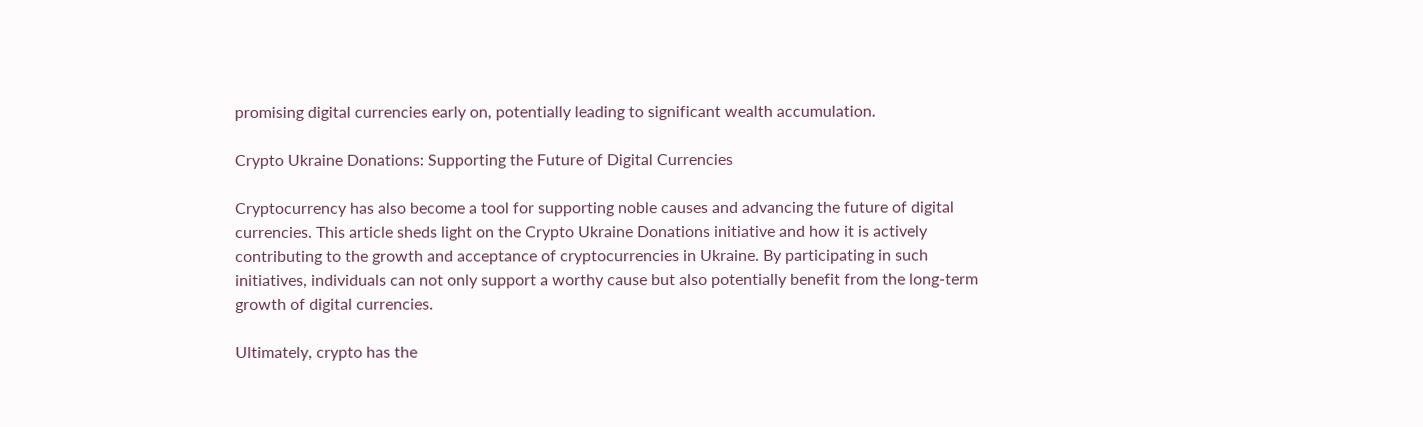promising digital currencies early on, potentially leading to significant wealth accumulation.

Crypto Ukraine Donations: Supporting the Future of Digital Currencies

Cryptocurrency has also become a tool for supporting noble causes and advancing the future of digital currencies. This article sheds light on the Crypto Ukraine Donations initiative and how it is actively contributing to the growth and acceptance of cryptocurrencies in Ukraine. By participating in such initiatives, individuals can not only support a worthy cause but also potentially benefit from the long-term growth of digital currencies.

Ultimately, crypto has the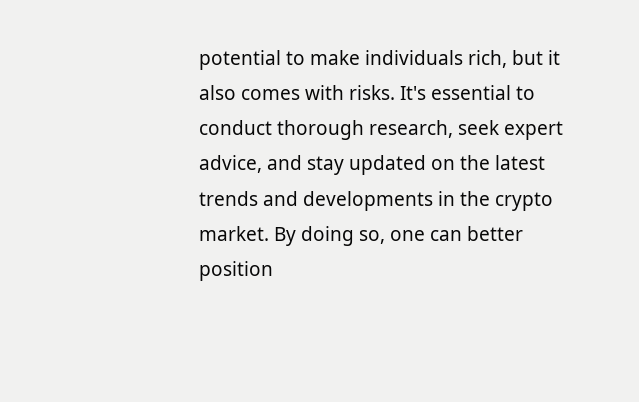potential to make individuals rich, but it also comes with risks. It's essential to conduct thorough research, seek expert advice, and stay updated on the latest trends and developments in the crypto market. By doing so, one can better position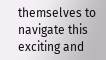themselves to navigate this exciting and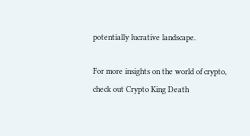potentially lucrative landscape.

For more insights on the world of crypto, check out Crypto King Death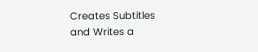Creates Subtitles and Writes a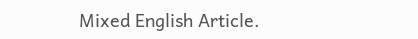Mixed English Article.